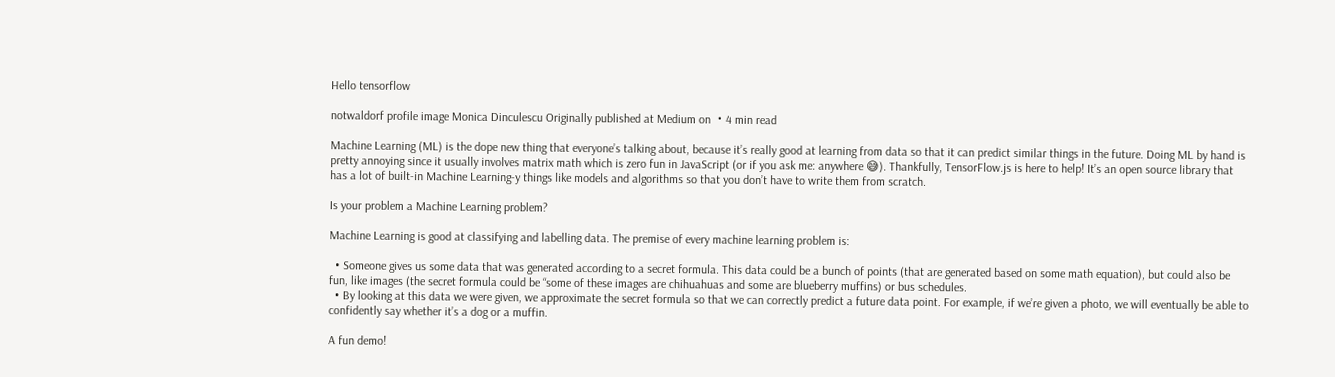Hello tensorflow

notwaldorf profile image Monica Dinculescu Originally published at Medium on ・4 min read

Machine Learning (ML) is the dope new thing that everyone’s talking about, because it’s really good at learning from data so that it can predict similar things in the future. Doing ML by hand is pretty annoying since it usually involves matrix math which is zero fun in JavaScript (or if you ask me: anywhere 😅). Thankfully, TensorFlow.js is here to help! It’s an open source library that has a lot of built-in Machine Learning-y things like models and algorithms so that you don’t have to write them from scratch.

Is your problem a Machine Learning problem?

Machine Learning is good at classifying and labelling data. The premise of every machine learning problem is:

  • Someone gives us some data that was generated according to a secret formula. This data could be a bunch of points (that are generated based on some math equation), but could also be fun, like images (the secret formula could be “some of these images are chihuahuas and some are blueberry muffins) or bus schedules.
  • By looking at this data we were given, we approximate the secret formula so that we can correctly predict a future data point. For example, if we’re given a photo, we will eventually be able to confidently say whether it’s a dog or a muffin.

A fun demo!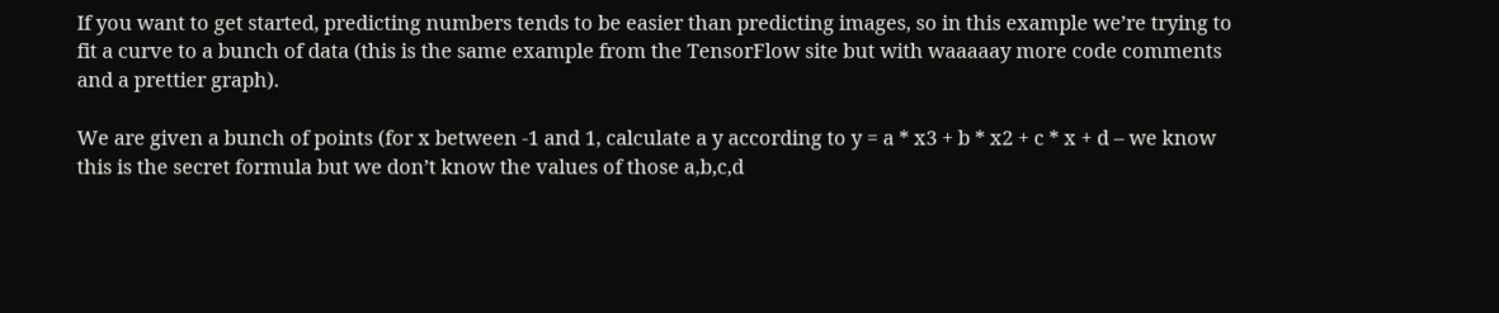If you want to get started, predicting numbers tends to be easier than predicting images, so in this example we’re trying to fit a curve to a bunch of data (this is the same example from the TensorFlow site but with waaaaay more code comments and a prettier graph).

We are given a bunch of points (for x between -1 and 1, calculate a y according to y = a * x3 + b * x2 + c * x + d – we know this is the secret formula but we don’t know the values of those a,b,c,d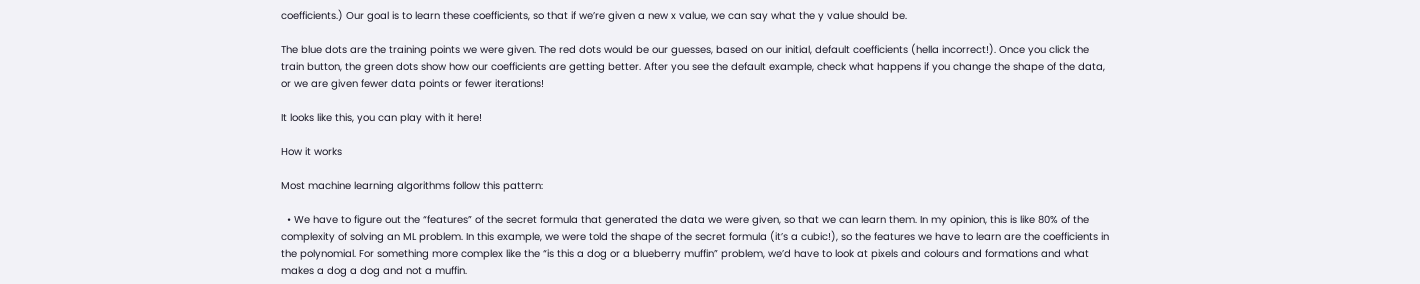coefficients.) Our goal is to learn these coefficients, so that if we’re given a new x value, we can say what the y value should be.

The blue dots are the training points we were given. The red dots would be our guesses, based on our initial, default coefficients (hella incorrect!). Once you click the train button, the green dots show how our coefficients are getting better. After you see the default example, check what happens if you change the shape of the data, or we are given fewer data points or fewer iterations!

It looks like this, you can play with it here!

How it works

Most machine learning algorithms follow this pattern:

  • We have to figure out the “features” of the secret formula that generated the data we were given, so that we can learn them. In my opinion, this is like 80% of the complexity of solving an ML problem. In this example, we were told the shape of the secret formula (it’s a cubic!), so the features we have to learn are the coefficients in the polynomial. For something more complex like the “is this a dog or a blueberry muffin” problem, we’d have to look at pixels and colours and formations and what makes a dog a dog and not a muffin.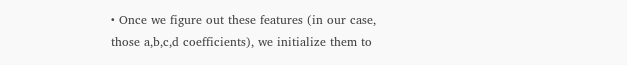• Once we figure out these features (in our case, those a,b,c,d coefficients), we initialize them to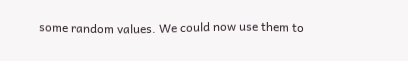some random values. We could now use them to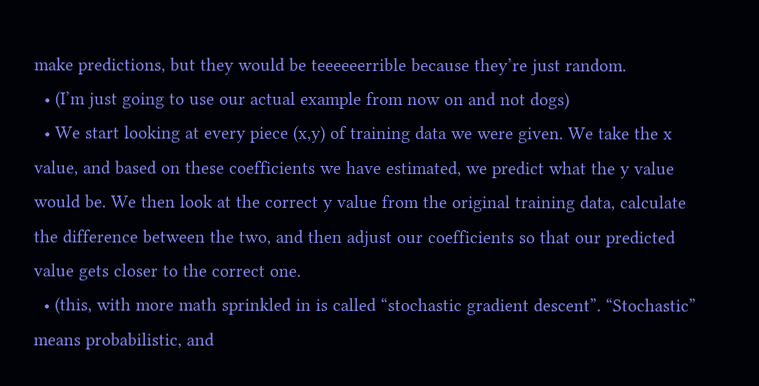make predictions, but they would be teeeeeerrible because they’re just random.
  • (I’m just going to use our actual example from now on and not dogs)
  • We start looking at every piece (x,y) of training data we were given. We take the x value, and based on these coefficients we have estimated, we predict what the y value would be. We then look at the correct y value from the original training data, calculate the difference between the two, and then adjust our coefficients so that our predicted value gets closer to the correct one.
  • (this, with more math sprinkled in is called “stochastic gradient descent”. “Stochastic” means probabilistic, and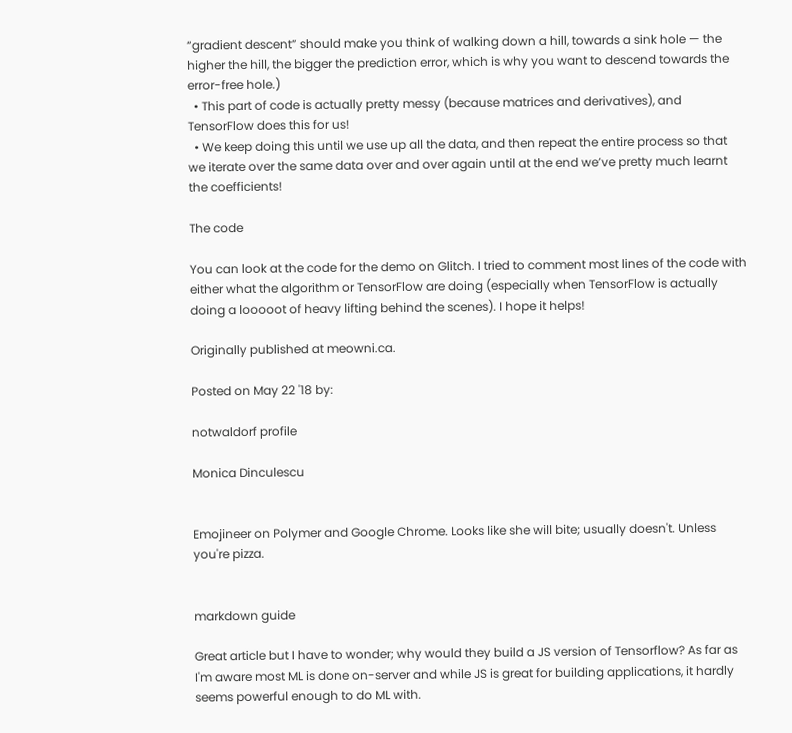“gradient descent” should make you think of walking down a hill, towards a sink hole — the higher the hill, the bigger the prediction error, which is why you want to descend towards the error-free hole.)
  • This part of code is actually pretty messy (because matrices and derivatives), and TensorFlow does this for us!
  • We keep doing this until we use up all the data, and then repeat the entire process so that we iterate over the same data over and over again until at the end we’ve pretty much learnt the coefficients!

The code

You can look at the code for the demo on Glitch. I tried to comment most lines of the code with either what the algorithm or TensorFlow are doing (especially when TensorFlow is actually doing a looooot of heavy lifting behind the scenes). I hope it helps!

Originally published at meowni.ca.

Posted on May 22 '18 by:

notwaldorf profile

Monica Dinculescu


Emojineer on Polymer and Google Chrome. Looks like she will bite; usually doesn't. Unless you're pizza.


markdown guide

Great article but I have to wonder; why would they build a JS version of Tensorflow? As far as I'm aware most ML is done on-server and while JS is great for building applications, it hardly seems powerful enough to do ML with.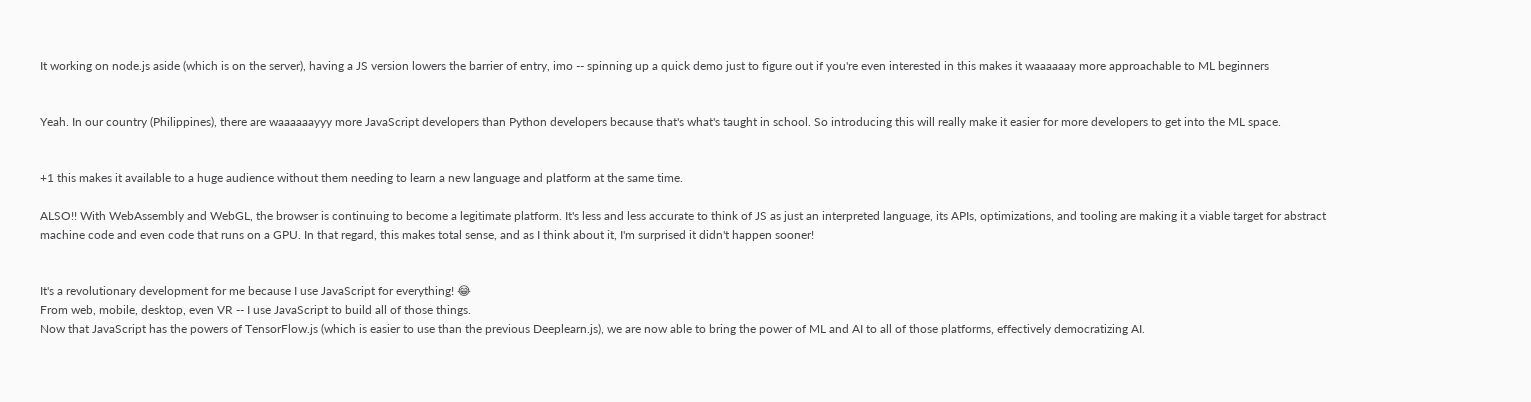It working on node.js aside (which is on the server), having a JS version lowers the barrier of entry, imo -- spinning up a quick demo just to figure out if you're even interested in this makes it waaaaaay more approachable to ML beginners


Yeah. In our country (Philippines), there are waaaaaayyy more JavaScript developers than Python developers because that's what's taught in school. So introducing this will really make it easier for more developers to get into the ML space.


+1 this makes it available to a huge audience without them needing to learn a new language and platform at the same time.

ALSO!! With WebAssembly and WebGL, the browser is continuing to become a legitimate platform. It's less and less accurate to think of JS as just an interpreted language, its APIs, optimizations, and tooling are making it a viable target for abstract machine code and even code that runs on a GPU. In that regard, this makes total sense, and as I think about it, I'm surprised it didn't happen sooner!


It's a revolutionary development for me because I use JavaScript for everything! 😂
From web, mobile, desktop, even VR -- I use JavaScript to build all of those things.
Now that JavaScript has the powers of TensorFlow.js (which is easier to use than the previous Deeplearn.js), we are now able to bring the power of ML and AI to all of those platforms, effectively democratizing AI.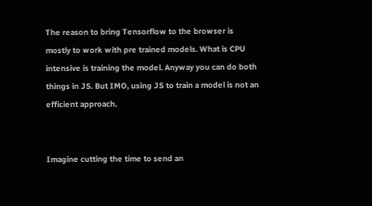The reason to bring Tensorflow to the browser is mostly to work with pre trained models. What is CPU intensive is training the model. Anyway you can do both things in JS. But IMO, using JS to train a model is not an efficient approach.


Imagine cutting the time to send an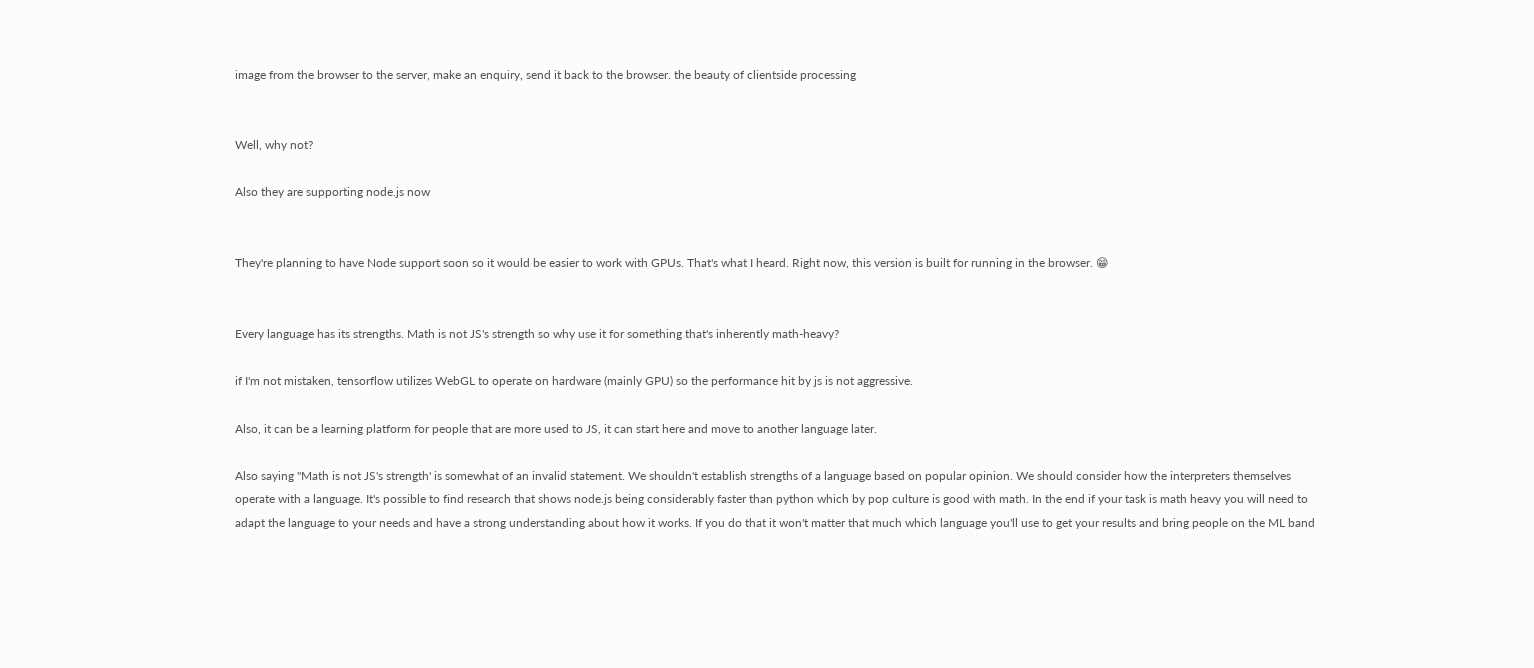image from the browser to the server, make an enquiry, send it back to the browser. the beauty of clientside processing


Well, why not?

Also they are supporting node.js now


They're planning to have Node support soon so it would be easier to work with GPUs. That's what I heard. Right now, this version is built for running in the browser. 😁


Every language has its strengths. Math is not JS's strength so why use it for something that's inherently math-heavy?

if I'm not mistaken, tensorflow utilizes WebGL to operate on hardware (mainly GPU) so the performance hit by js is not aggressive.

Also, it can be a learning platform for people that are more used to JS, it can start here and move to another language later.

Also saying "Math is not JS's strength' is somewhat of an invalid statement. We shouldn't establish strengths of a language based on popular opinion. We should consider how the interpreters themselves operate with a language. It's possible to find research that shows node.js being considerably faster than python which by pop culture is good with math. In the end if your task is math heavy you will need to adapt the language to your needs and have a strong understanding about how it works. If you do that it won't matter that much which language you'll use to get your results and bring people on the ML band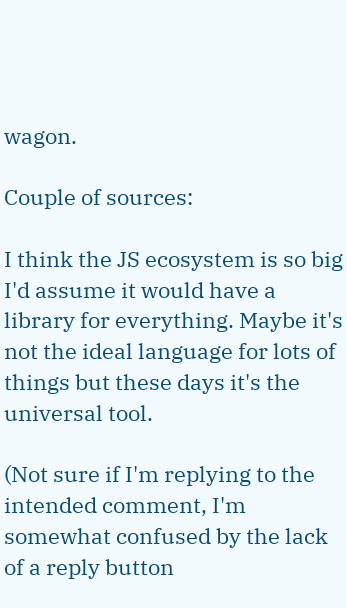wagon.

Couple of sources:

I think the JS ecosystem is so big I'd assume it would have a library for everything. Maybe it's not the ideal language for lots of things but these days it's the universal tool.

(Not sure if I'm replying to the intended comment, I'm somewhat confused by the lack of a reply button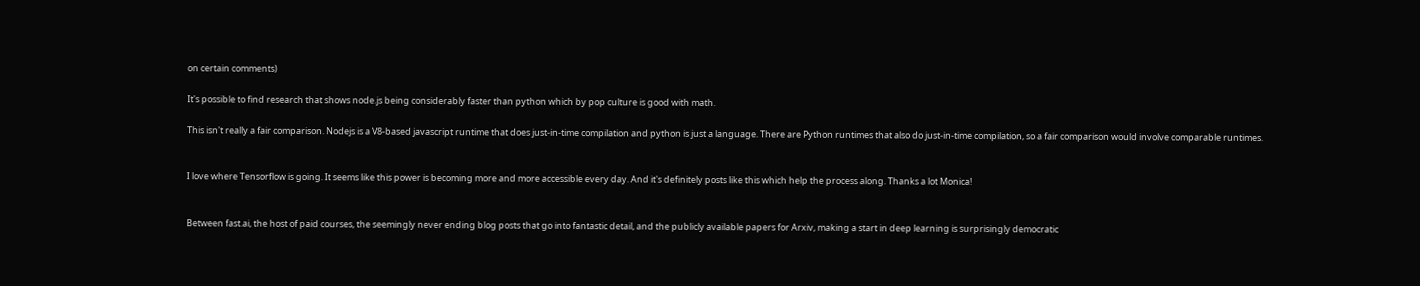on certain comments)

It's possible to find research that shows node.js being considerably faster than python which by pop culture is good with math.

This isn't really a fair comparison. Nodejs is a V8-based javascript runtime that does just-in-time compilation and python is just a language. There are Python runtimes that also do just-in-time compilation, so a fair comparison would involve comparable runtimes.


I love where Tensorflow is going. It seems like this power is becoming more and more accessible every day. And it's definitely posts like this which help the process along. Thanks a lot Monica!


Between fast.ai, the host of paid courses, the seemingly never ending blog posts that go into fantastic detail, and the publicly available papers for Arxiv, making a start in deep learning is surprisingly democratic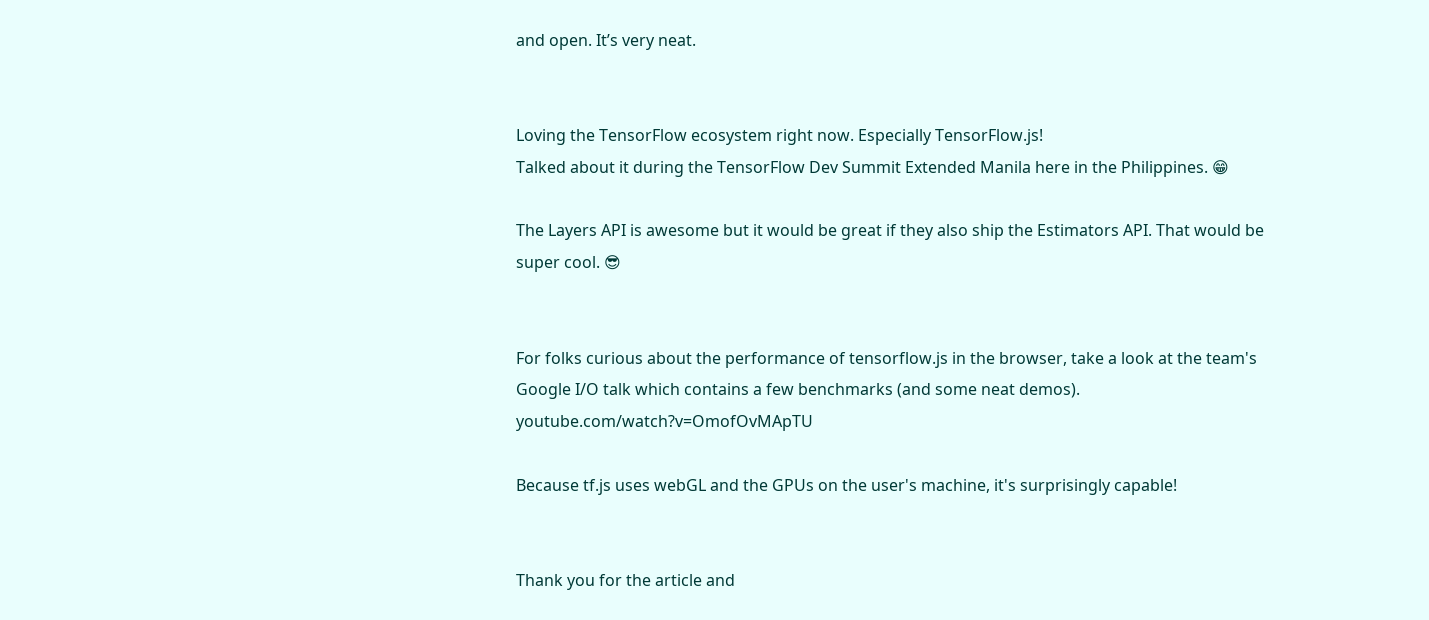and open. It’s very neat.


Loving the TensorFlow ecosystem right now. Especially TensorFlow.js!
Talked about it during the TensorFlow Dev Summit Extended Manila here in the Philippines. 😁

The Layers API is awesome but it would be great if they also ship the Estimators API. That would be super cool. 😎


For folks curious about the performance of tensorflow.js in the browser, take a look at the team's Google I/O talk which contains a few benchmarks (and some neat demos). youtube.com/watch?v=OmofOvMApTU

Because tf.js uses webGL and the GPUs on the user's machine, it's surprisingly capable!


Thank you for the article and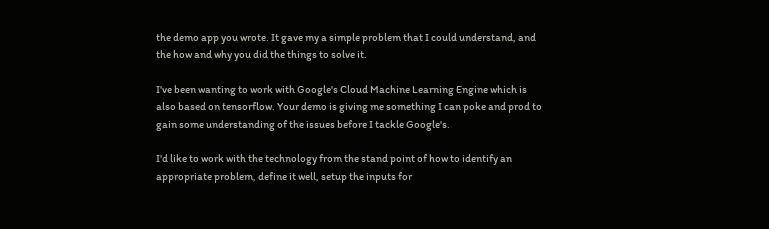the demo app you wrote. It gave my a simple problem that I could understand, and the how and why you did the things to solve it.

I've been wanting to work with Google's Cloud Machine Learning Engine which is also based on tensorflow. Your demo is giving me something I can poke and prod to gain some understanding of the issues before I tackle Google's.

I'd like to work with the technology from the stand point of how to identify an appropriate problem, define it well, setup the inputs for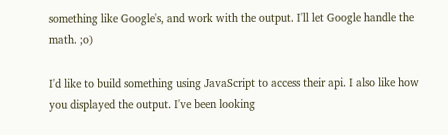something like Google's, and work with the output. I'll let Google handle the math. ;o)

I'd like to build something using JavaScript to access their api. I also like how you displayed the output. I've been looking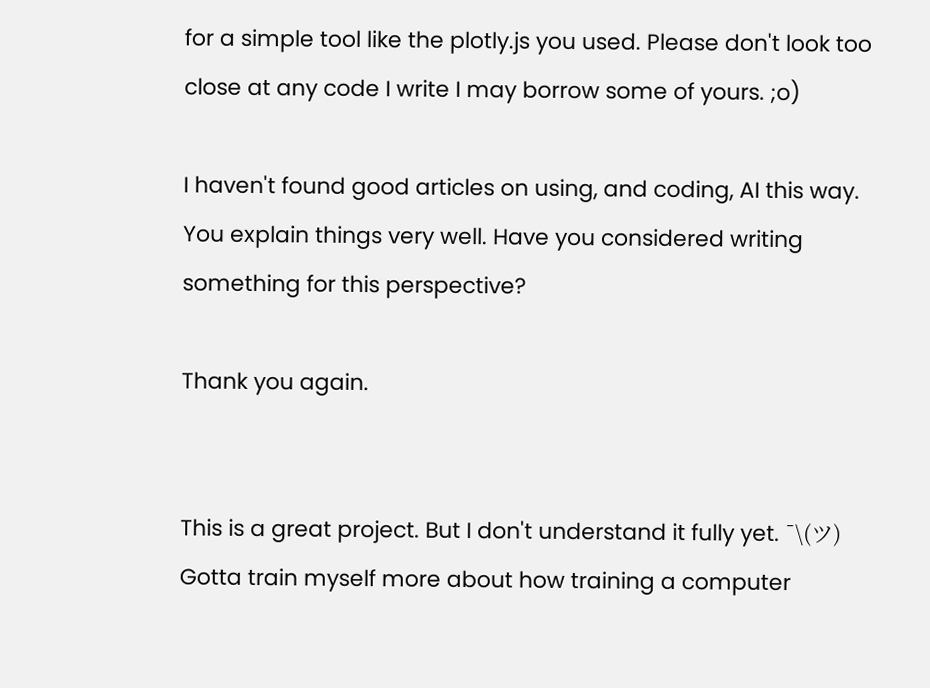for a simple tool like the plotly.js you used. Please don't look too close at any code I write I may borrow some of yours. ;o)

I haven't found good articles on using, and coding, AI this way. You explain things very well. Have you considered writing something for this perspective?

Thank you again.


This is a great project. But I don't understand it fully yet. ¯\(ツ)
Gotta train myself more about how training a computer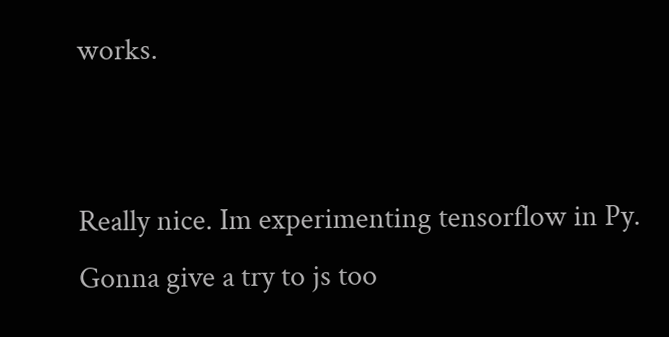works.


Really nice. Im experimenting tensorflow in Py. Gonna give a try to js too